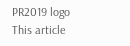PR2019 logo
This article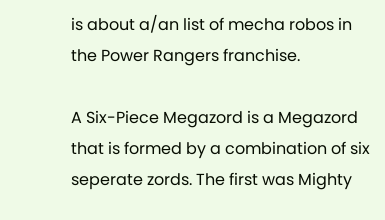is about a/an list of mecha robos in the Power Rangers franchise.

A Six-Piece Megazord is a Megazord that is formed by a combination of six seperate zords. The first was Mighty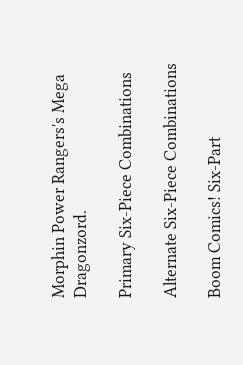Morphin Power Rangers's Mega Dragonzord.

Primary Six-Piece Combinations

Alternate Six-Piece Combinations

Boom Comics! Six-Part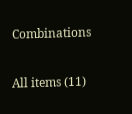Combinations

All items (11)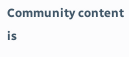Community content is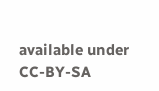available under CC-BY-SA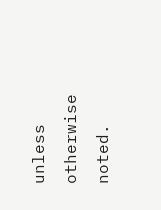unless otherwise noted.